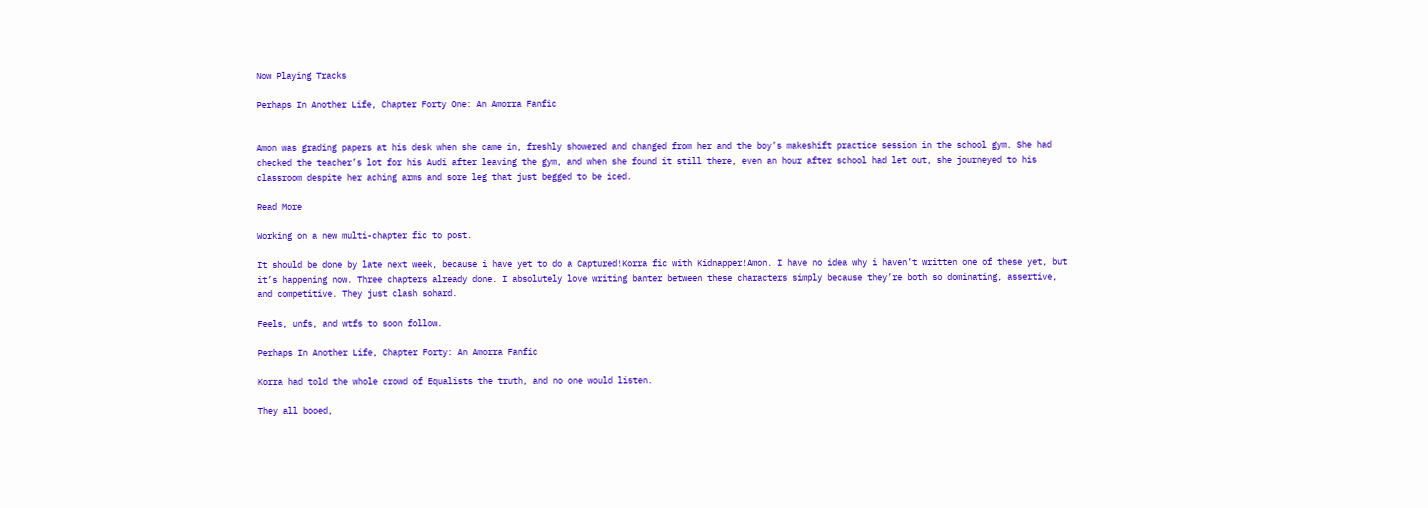Now Playing Tracks

Perhaps In Another Life, Chapter Forty One: An Amorra Fanfic


Amon was grading papers at his desk when she came in, freshly showered and changed from her and the boy’s makeshift practice session in the school gym. She had checked the teacher’s lot for his Audi after leaving the gym, and when she found it still there, even an hour after school had let out, she journeyed to his classroom despite her aching arms and sore leg that just begged to be iced.

Read More

Working on a new multi-chapter fic to post.

It should be done by late next week, because i have yet to do a Captured!Korra fic with Kidnapper!Amon. I have no idea why i haven’t written one of these yet, but it’s happening now. Three chapters already done. I absolutely love writing banter between these characters simply because they’re both so dominating, assertive, and competitive. They just clash sohard.

Feels, unfs, and wtfs to soon follow.

Perhaps In Another Life, Chapter Forty: An Amorra Fanfic

Korra had told the whole crowd of Equalists the truth, and no one would listen.

They all booed,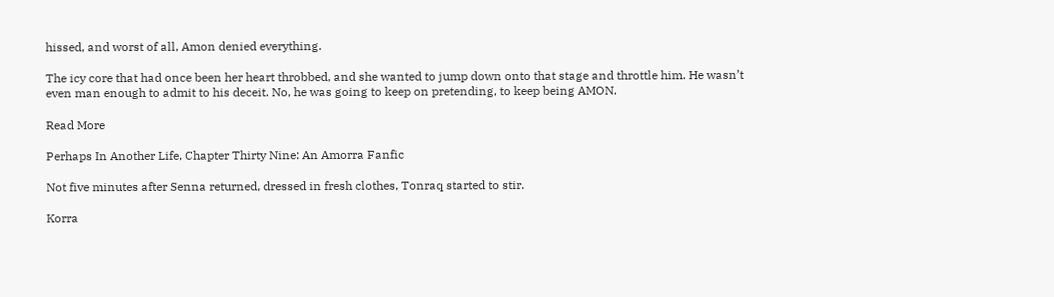hissed, and worst of all, Amon denied everything.

The icy core that had once been her heart throbbed, and she wanted to jump down onto that stage and throttle him. He wasn’t even man enough to admit to his deceit. No, he was going to keep on pretending, to keep being AMON.

Read More

Perhaps In Another Life, Chapter Thirty Nine: An Amorra Fanfic

Not five minutes after Senna returned, dressed in fresh clothes, Tonraq started to stir.

Korra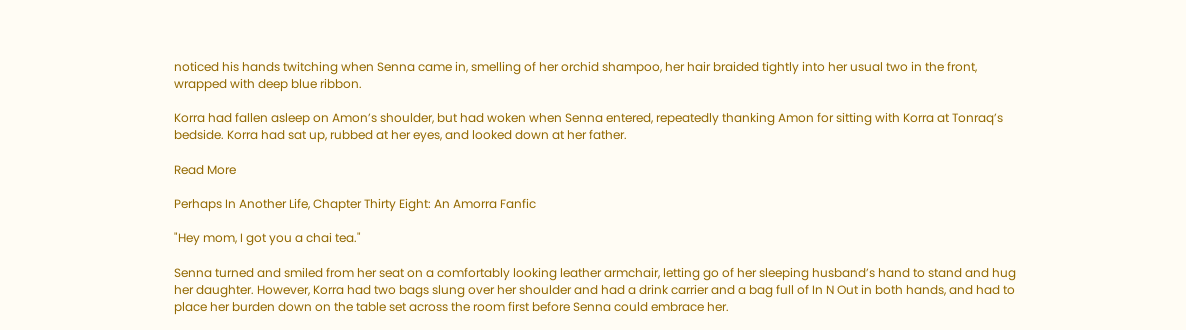noticed his hands twitching when Senna came in, smelling of her orchid shampoo, her hair braided tightly into her usual two in the front, wrapped with deep blue ribbon.

Korra had fallen asleep on Amon’s shoulder, but had woken when Senna entered, repeatedly thanking Amon for sitting with Korra at Tonraq’s bedside. Korra had sat up, rubbed at her eyes, and looked down at her father.

Read More

Perhaps In Another Life, Chapter Thirty Eight: An Amorra Fanfic

"Hey mom, I got you a chai tea."

Senna turned and smiled from her seat on a comfortably looking leather armchair, letting go of her sleeping husband’s hand to stand and hug her daughter. However, Korra had two bags slung over her shoulder and had a drink carrier and a bag full of In N Out in both hands, and had to place her burden down on the table set across the room first before Senna could embrace her.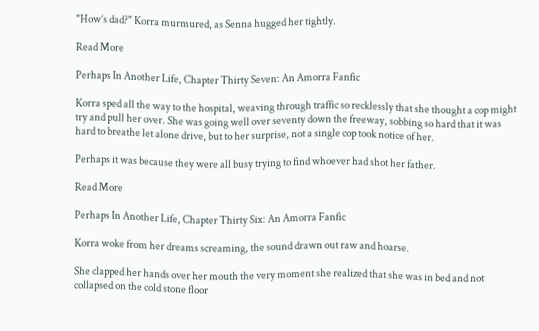"How’s dad?" Korra murmured, as Senna hugged her tightly.

Read More

Perhaps In Another Life, Chapter Thirty Seven: An Amorra Fanfic

Korra sped all the way to the hospital, weaving through traffic so recklessly that she thought a cop might try and pull her over. She was going well over seventy down the freeway, sobbing so hard that it was hard to breathe let alone drive, but to her surprise, not a single cop took notice of her.

Perhaps it was because they were all busy trying to find whoever had shot her father.

Read More

Perhaps In Another Life, Chapter Thirty Six: An Amorra Fanfic

Korra woke from her dreams screaming, the sound drawn out raw and hoarse.

She clapped her hands over her mouth the very moment she realized that she was in bed and not collapsed on the cold stone floor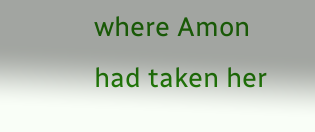where Amon had taken her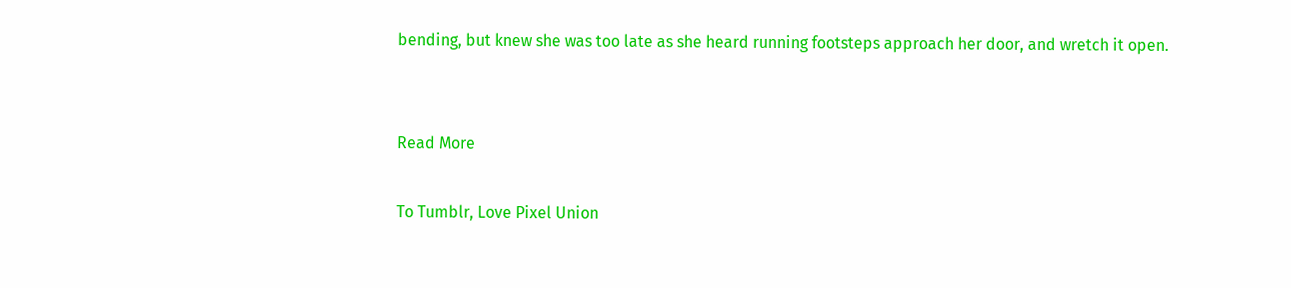bending, but knew she was too late as she heard running footsteps approach her door, and wretch it open.


Read More

To Tumblr, Love Pixel Union